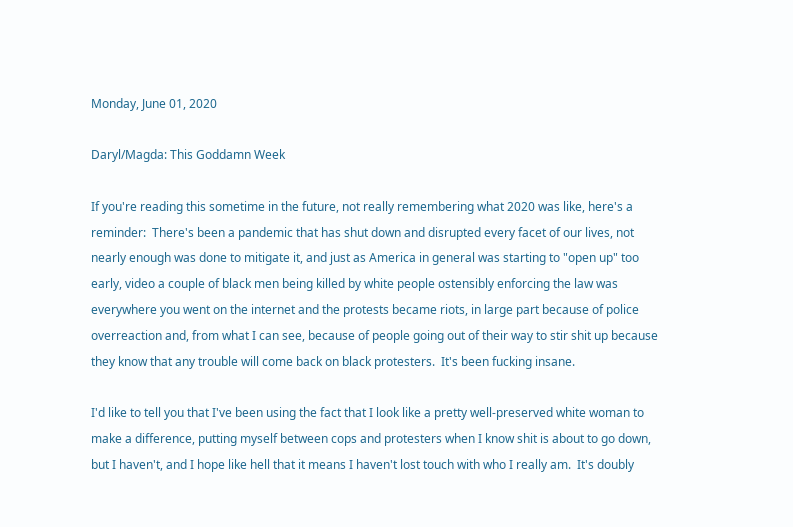Monday, June 01, 2020

Daryl/Magda: This Goddamn Week

If you're reading this sometime in the future, not really remembering what 2020 was like, here's a reminder:  There's been a pandemic that has shut down and disrupted every facet of our lives, not nearly enough was done to mitigate it, and just as America in general was starting to "open up" too early, video a couple of black men being killed by white people ostensibly enforcing the law was everywhere you went on the internet and the protests became riots, in large part because of police overreaction and, from what I can see, because of people going out of their way to stir shit up because they know that any trouble will come back on black protesters.  It's been fucking insane.

I'd like to tell you that I've been using the fact that I look like a pretty well-preserved white woman to make a difference, putting myself between cops and protesters when I know shit is about to go down, but I haven't, and I hope like hell that it means I haven't lost touch with who I really am.  It's doubly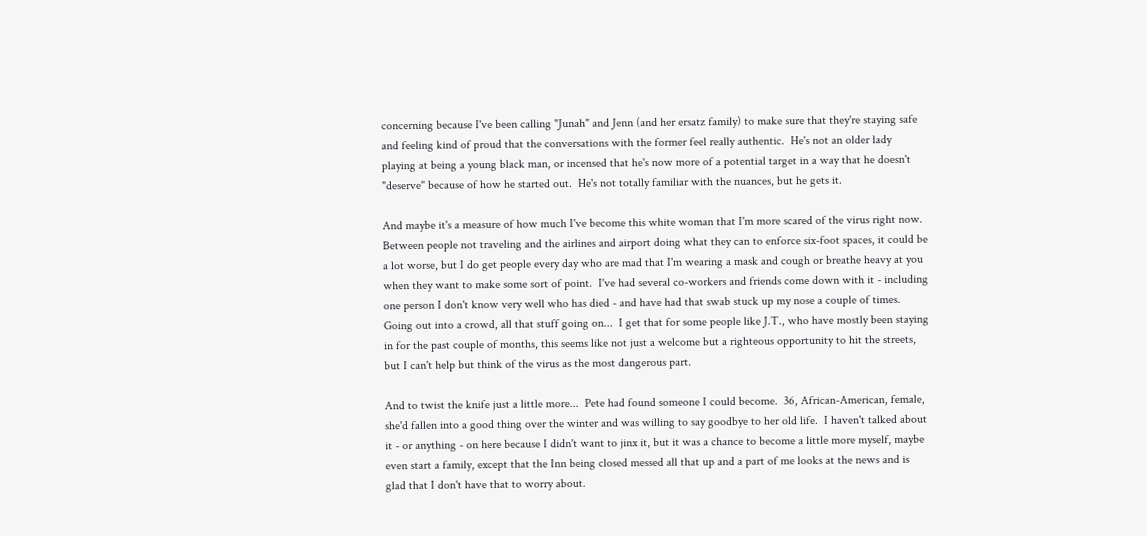concerning because I've been calling "Junah" and Jenn (and her ersatz family) to make sure that they're staying safe and feeling kind of proud that the conversations with the former feel really authentic.  He's not an older lady playing at being a young black man, or incensed that he's now more of a potential target in a way that he doesn't "deserve" because of how he started out.  He's not totally familiar with the nuances, but he gets it.

And maybe it's a measure of how much I've become this white woman that I'm more scared of the virus right now.  Between people not traveling and the airlines and airport doing what they can to enforce six-foot spaces, it could be a lot worse, but I do get people every day who are mad that I'm wearing a mask and cough or breathe heavy at you when they want to make some sort of point.  I've had several co-workers and friends come down with it - including one person I don't know very well who has died - and have had that swab stuck up my nose a couple of times.  Going out into a crowd, all that stuff going on...  I get that for some people like J.T., who have mostly been staying in for the past couple of months, this seems like not just a welcome but a righteous opportunity to hit the streets, but I can't help but think of the virus as the most dangerous part.

And to twist the knife just a little more...  Pete had found someone I could become.  36, African-American, female, she'd fallen into a good thing over the winter and was willing to say goodbye to her old life.  I haven't talked about it - or anything - on here because I didn't want to jinx it, but it was a chance to become a little more myself, maybe even start a family, except that the Inn being closed messed all that up and a part of me looks at the news and is glad that I don't have that to worry about.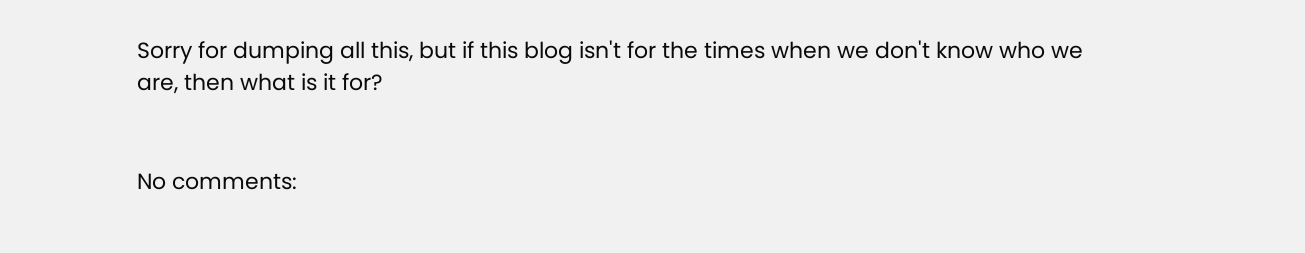Sorry for dumping all this, but if this blog isn't for the times when we don't know who we are, then what is it for?


No comments: